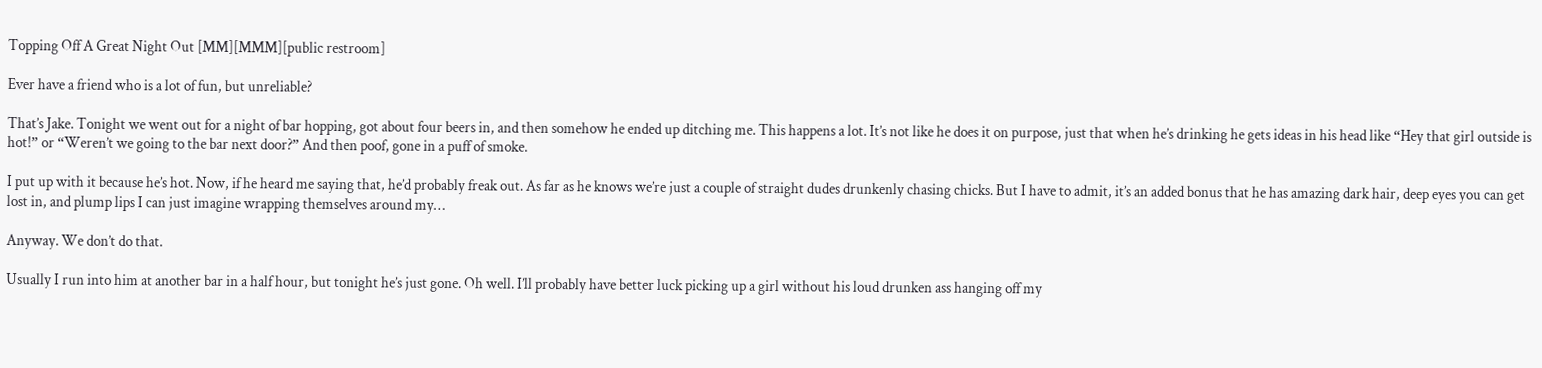Topping Off A Great Night Out [MM][MMM][public restroom]

Ever have a friend who is a lot of fun, but unreliable?

That’s Jake. Tonight we went out for a night of bar hopping, got about four beers in, and then somehow he ended up ditching me. This happens a lot. It’s not like he does it on purpose, just that when he’s drinking he gets ideas in his head like “Hey that girl outside is hot!” or “Weren’t we going to the bar next door?” And then poof, gone in a puff of smoke.

I put up with it because he’s hot. Now, if he heard me saying that, he’d probably freak out. As far as he knows we’re just a couple of straight dudes drunkenly chasing chicks. But I have to admit, it’s an added bonus that he has amazing dark hair, deep eyes you can get lost in, and plump lips I can just imagine wrapping themselves around my…

Anyway. We don’t do that.

Usually I run into him at another bar in a half hour, but tonight he’s just gone. Oh well. I’ll probably have better luck picking up a girl without his loud drunken ass hanging off my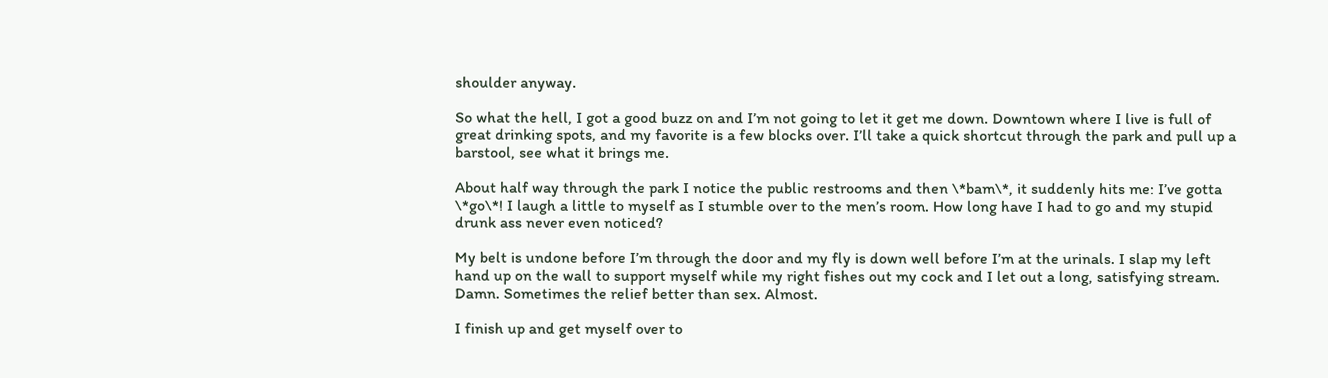shoulder anyway.

So what the hell, I got a good buzz on and I’m not going to let it get me down. Downtown where I live is full of great drinking spots, and my favorite is a few blocks over. I’ll take a quick shortcut through the park and pull up a barstool, see what it brings me.

About half way through the park I notice the public restrooms and then \*bam\*, it suddenly hits me: I’ve gotta \*go\*! I laugh a little to myself as I stumble over to the men’s room. How long have I had to go and my stupid drunk ass never even noticed?

My belt is undone before I’m through the door and my fly is down well before I’m at the urinals. I slap my left hand up on the wall to support myself while my right fishes out my cock and I let out a long, satisfying stream. Damn. Sometimes the relief better than sex. Almost.

I finish up and get myself over to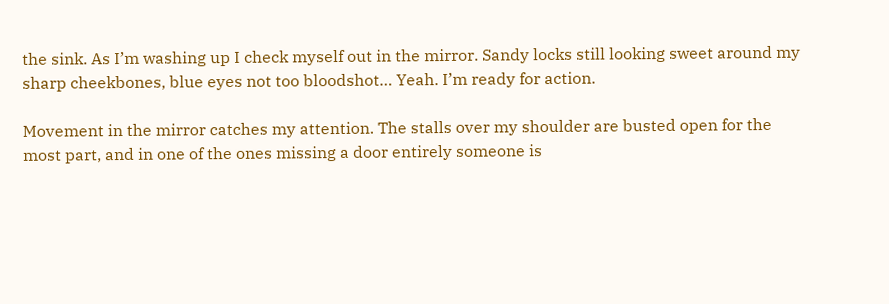the sink. As I’m washing up I check myself out in the mirror. Sandy locks still looking sweet around my sharp cheekbones, blue eyes not too bloodshot… Yeah. I’m ready for action.

Movement in the mirror catches my attention. The stalls over my shoulder are busted open for the most part, and in one of the ones missing a door entirely someone is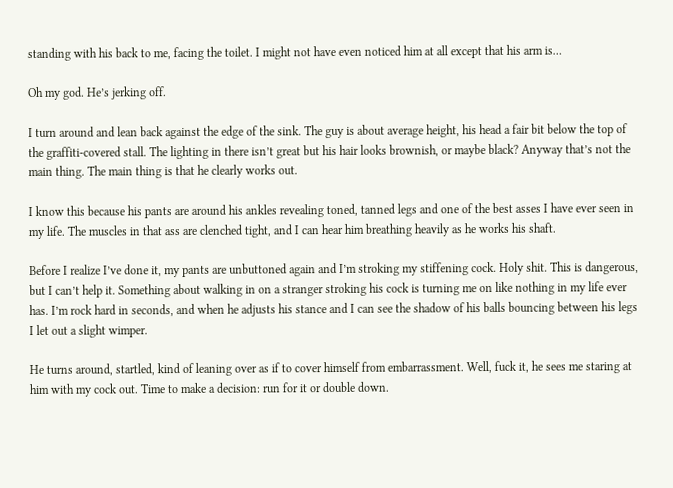standing with his back to me, facing the toilet. I might not have even noticed him at all except that his arm is…

Oh my god. He’s jerking off.

I turn around and lean back against the edge of the sink. The guy is about average height, his head a fair bit below the top of the graffiti-covered stall. The lighting in there isn’t great but his hair looks brownish, or maybe black? Anyway that’s not the main thing. The main thing is that he clearly works out.

I know this because his pants are around his ankles revealing toned, tanned legs and one of the best asses I have ever seen in my life. The muscles in that ass are clenched tight, and I can hear him breathing heavily as he works his shaft.

Before I realize I’ve done it, my pants are unbuttoned again and I’m stroking my stiffening cock. Holy shit. This is dangerous, but I can’t help it. Something about walking in on a stranger stroking his cock is turning me on like nothing in my life ever has. I’m rock hard in seconds, and when he adjusts his stance and I can see the shadow of his balls bouncing between his legs I let out a slight wimper.

He turns around, startled, kind of leaning over as if to cover himself from embarrassment. Well, fuck it, he sees me staring at him with my cock out. Time to make a decision: run for it or double down.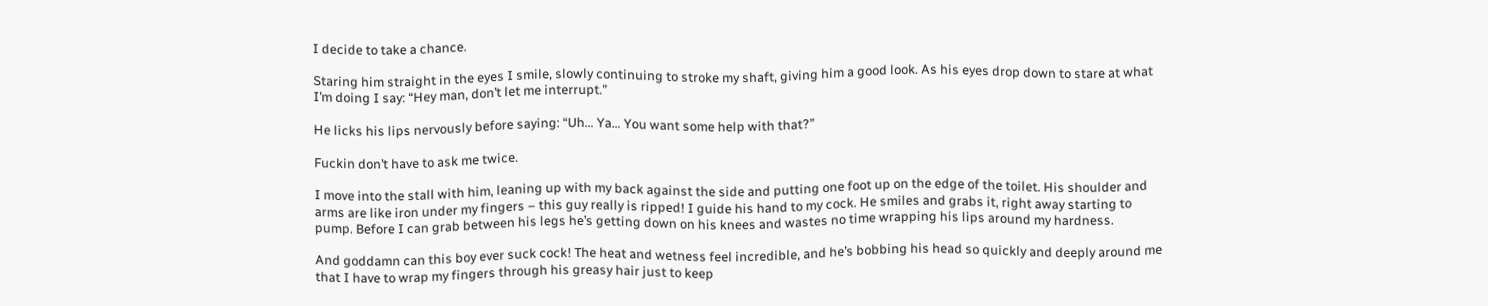I decide to take a chance.

Staring him straight in the eyes I smile, slowly continuing to stroke my shaft, giving him a good look. As his eyes drop down to stare at what I’m doing I say: “Hey man, don’t let me interrupt.”

He licks his lips nervously before saying: “Uh… Ya… You want some help with that?”

Fuckin don’t have to ask me twice.

I move into the stall with him, leaning up with my back against the side and putting one foot up on the edge of the toilet. His shoulder and arms are like iron under my fingers – this guy really is ripped! I guide his hand to my cock. He smiles and grabs it, right away starting to pump. Before I can grab between his legs he’s getting down on his knees and wastes no time wrapping his lips around my hardness.

And goddamn can this boy ever suck cock! The heat and wetness feel incredible, and he’s bobbing his head so quickly and deeply around me that I have to wrap my fingers through his greasy hair just to keep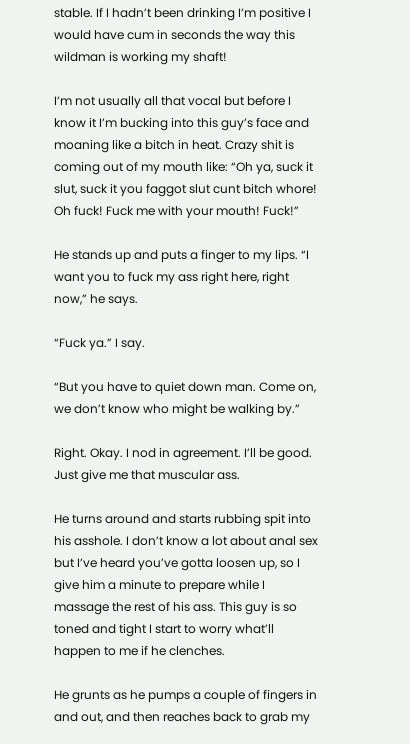stable. If I hadn’t been drinking I’m positive I would have cum in seconds the way this wildman is working my shaft!

I’m not usually all that vocal but before I know it I’m bucking into this guy’s face and moaning like a bitch in heat. Crazy shit is coming out of my mouth like: “Oh ya, suck it slut, suck it you faggot slut cunt bitch whore! Oh fuck! Fuck me with your mouth! Fuck!”

He stands up and puts a finger to my lips. “I want you to fuck my ass right here, right now,” he says.

“Fuck ya.” I say.

“But you have to quiet down man. Come on, we don’t know who might be walking by.”

Right. Okay. I nod in agreement. I’ll be good. Just give me that muscular ass.

He turns around and starts rubbing spit into his asshole. I don’t know a lot about anal sex but I’ve heard you’ve gotta loosen up, so I give him a minute to prepare while I massage the rest of his ass. This guy is so toned and tight I start to worry what’ll happen to me if he clenches.

He grunts as he pumps a couple of fingers in and out, and then reaches back to grab my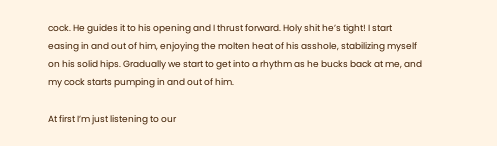cock. He guides it to his opening and I thrust forward. Holy shit he’s tight! I start easing in and out of him, enjoying the molten heat of his asshole, stabilizing myself on his solid hips. Gradually we start to get into a rhythm as he bucks back at me, and my cock starts pumping in and out of him.

At first I’m just listening to our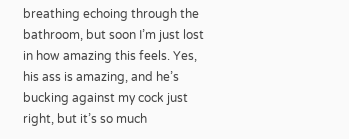breathing echoing through the bathroom, but soon I’m just lost in how amazing this feels. Yes, his ass is amazing, and he’s bucking against my cock just right, but it’s so much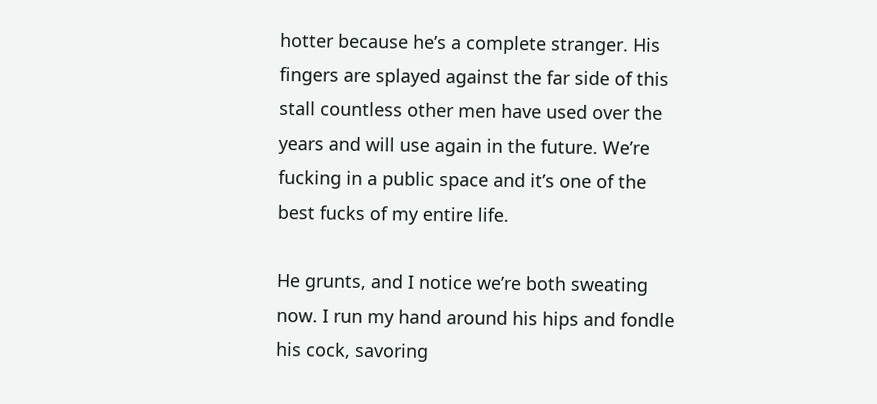hotter because he’s a complete stranger. His fingers are splayed against the far side of this stall countless other men have used over the years and will use again in the future. We’re fucking in a public space and it’s one of the best fucks of my entire life.

He grunts, and I notice we’re both sweating now. I run my hand around his hips and fondle his cock, savoring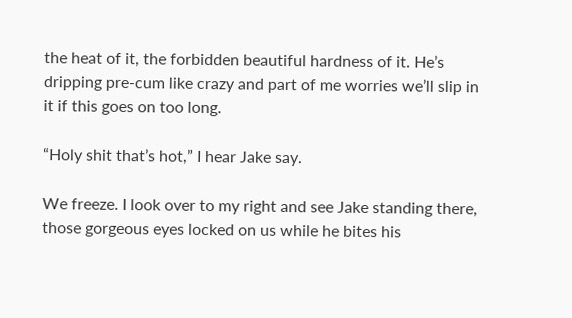the heat of it, the forbidden beautiful hardness of it. He’s dripping pre-cum like crazy and part of me worries we’ll slip in it if this goes on too long.

“Holy shit that’s hot,” I hear Jake say.

We freeze. I look over to my right and see Jake standing there, those gorgeous eyes locked on us while he bites his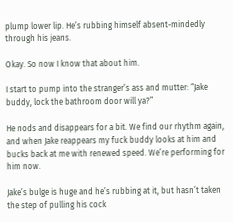plump lower lip. He’s rubbing himself absent-mindedly through his jeans.

Okay. So now I know that about him.

I start to pump into the stranger’s ass and mutter: “Jake buddy, lock the bathroom door will ya?”

He nods and disappears for a bit. We find our rhythm again, and when Jake reappears my fuck buddy looks at him and bucks back at me with renewed speed. We’re performing for him now.

Jake’s bulge is huge and he’s rubbing at it, but hasn’t taken the step of pulling his cock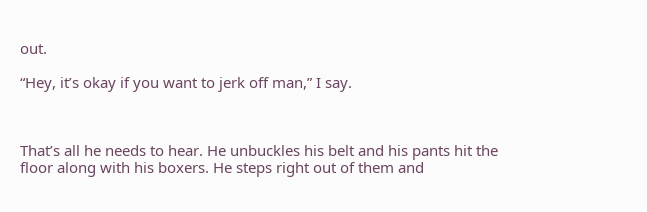out.

“Hey, it’s okay if you want to jerk off man,” I say.



That’s all he needs to hear. He unbuckles his belt and his pants hit the floor along with his boxers. He steps right out of them and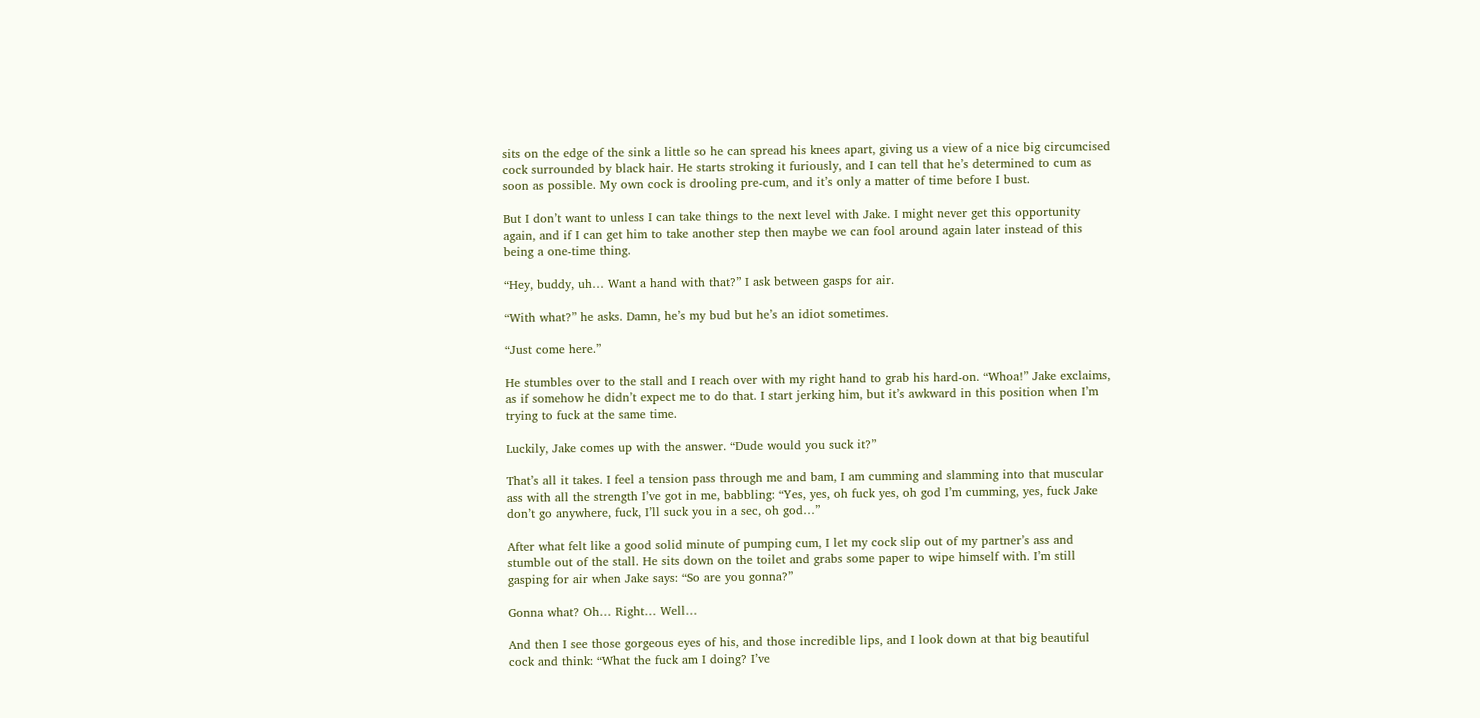sits on the edge of the sink a little so he can spread his knees apart, giving us a view of a nice big circumcised cock surrounded by black hair. He starts stroking it furiously, and I can tell that he’s determined to cum as soon as possible. My own cock is drooling pre-cum, and it’s only a matter of time before I bust.

But I don’t want to unless I can take things to the next level with Jake. I might never get this opportunity again, and if I can get him to take another step then maybe we can fool around again later instead of this being a one-time thing.

“Hey, buddy, uh… Want a hand with that?” I ask between gasps for air.

“With what?” he asks. Damn, he’s my bud but he’s an idiot sometimes.

“Just come here.”

He stumbles over to the stall and I reach over with my right hand to grab his hard-on. “Whoa!” Jake exclaims, as if somehow he didn’t expect me to do that. I start jerking him, but it’s awkward in this position when I’m trying to fuck at the same time.

Luckily, Jake comes up with the answer. “Dude would you suck it?”

That’s all it takes. I feel a tension pass through me and bam, I am cumming and slamming into that muscular ass with all the strength I’ve got in me, babbling: “Yes, yes, oh fuck yes, oh god I’m cumming, yes, fuck Jake don’t go anywhere, fuck, I’ll suck you in a sec, oh god…”

After what felt like a good solid minute of pumping cum, I let my cock slip out of my partner’s ass and stumble out of the stall. He sits down on the toilet and grabs some paper to wipe himself with. I’m still gasping for air when Jake says: “So are you gonna?”

Gonna what? Oh… Right… Well…

And then I see those gorgeous eyes of his, and those incredible lips, and I look down at that big beautiful cock and think: “What the fuck am I doing? I’ve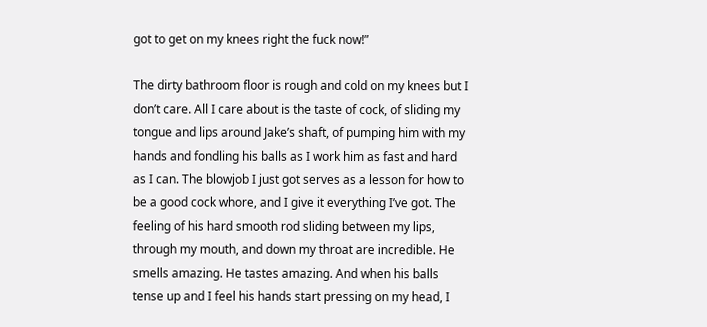got to get on my knees right the fuck now!”

The dirty bathroom floor is rough and cold on my knees but I don’t care. All I care about is the taste of cock, of sliding my tongue and lips around Jake’s shaft, of pumping him with my hands and fondling his balls as I work him as fast and hard as I can. The blowjob I just got serves as a lesson for how to be a good cock whore, and I give it everything I’ve got. The feeling of his hard smooth rod sliding between my lips, through my mouth, and down my throat are incredible. He smells amazing. He tastes amazing. And when his balls tense up and I feel his hands start pressing on my head, I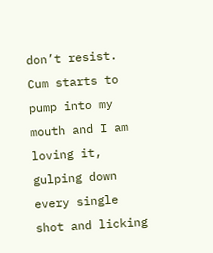don’t resist. Cum starts to pump into my mouth and I am loving it, gulping down every single shot and licking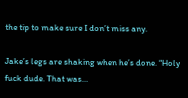the tip to make sure I don’t miss any.

Jake’s legs are shaking when he’s done. “Holy fuck dude. That was…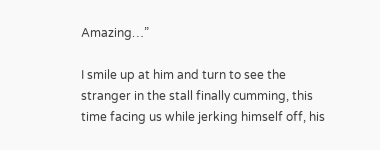Amazing…”

I smile up at him and turn to see the stranger in the stall finally cumming, this time facing us while jerking himself off, his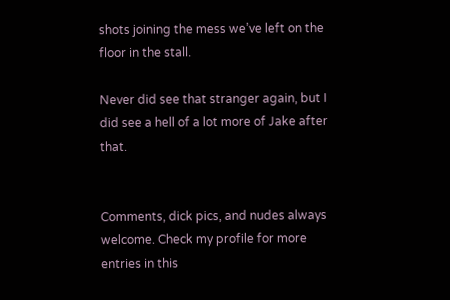shots joining the mess we’ve left on the floor in the stall.

Never did see that stranger again, but I did see a hell of a lot more of Jake after that.


Comments, dick pics, and nudes always welcome. Check my profile for more entries in this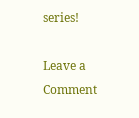series!

Leave a Comment